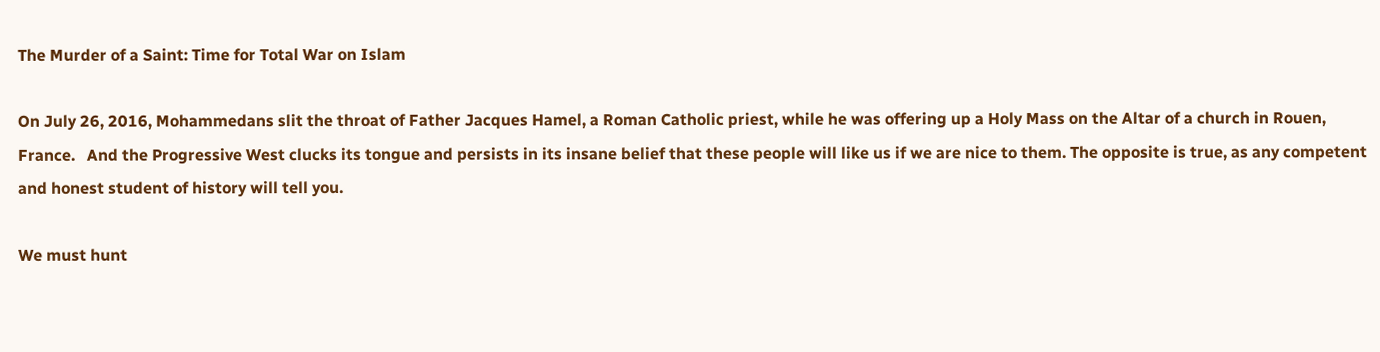The Murder of a Saint: Time for Total War on Islam

On July 26, 2016, Mohammedans slit the throat of Father Jacques Hamel, a Roman Catholic priest, while he was offering up a Holy Mass on the Altar of a church in Rouen, France.   And the Progressive West clucks its tongue and persists in its insane belief that these people will like us if we are nice to them. The opposite is true, as any competent and honest student of history will tell you.

We must hunt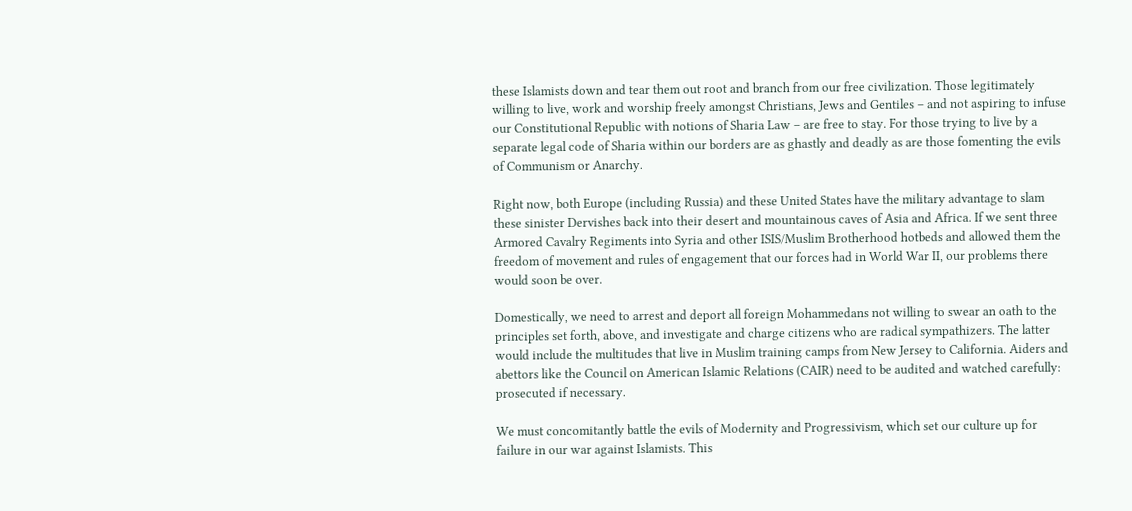these Islamists down and tear them out root and branch from our free civilization. Those legitimately willing to live, work and worship freely amongst Christians, Jews and Gentiles – and not aspiring to infuse our Constitutional Republic with notions of Sharia Law – are free to stay. For those trying to live by a separate legal code of Sharia within our borders are as ghastly and deadly as are those fomenting the evils of Communism or Anarchy.

Right now, both Europe (including Russia) and these United States have the military advantage to slam these sinister Dervishes back into their desert and mountainous caves of Asia and Africa. If we sent three Armored Cavalry Regiments into Syria and other ISIS/Muslim Brotherhood hotbeds and allowed them the freedom of movement and rules of engagement that our forces had in World War II, our problems there would soon be over.

Domestically, we need to arrest and deport all foreign Mohammedans not willing to swear an oath to the principles set forth, above, and investigate and charge citizens who are radical sympathizers. The latter would include the multitudes that live in Muslim training camps from New Jersey to California. Aiders and abettors like the Council on American Islamic Relations (CAIR) need to be audited and watched carefully: prosecuted if necessary.

We must concomitantly battle the evils of Modernity and Progressivism, which set our culture up for failure in our war against Islamists. This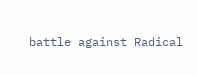battle against Radical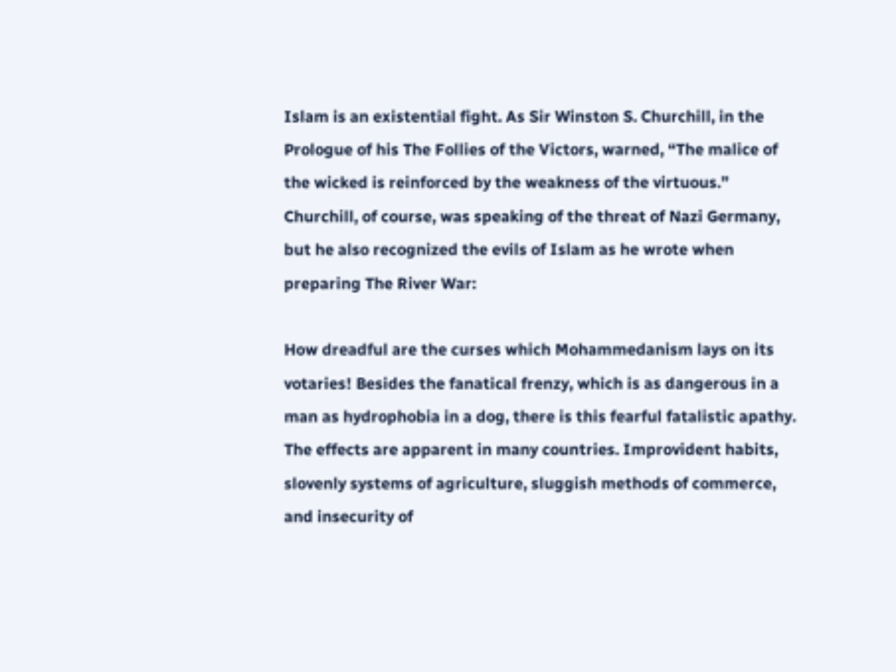Islam is an existential fight. As Sir Winston S. Churchill, in the Prologue of his The Follies of the Victors, warned, “The malice of the wicked is reinforced by the weakness of the virtuous.” Churchill, of course, was speaking of the threat of Nazi Germany, but he also recognized the evils of Islam as he wrote when preparing The River War:

How dreadful are the curses which Mohammedanism lays on its votaries! Besides the fanatical frenzy, which is as dangerous in a man as hydrophobia in a dog, there is this fearful fatalistic apathy. The effects are apparent in many countries. Improvident habits, slovenly systems of agriculture, sluggish methods of commerce, and insecurity of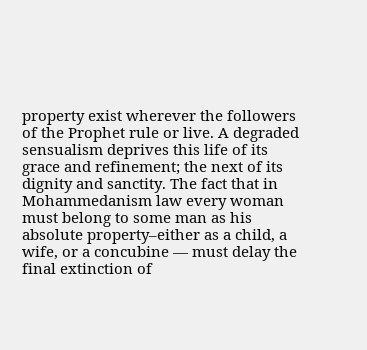property exist wherever the followers of the Prophet rule or live. A degraded sensualism deprives this life of its grace and refinement; the next of its dignity and sanctity. The fact that in Mohammedanism law every woman must belong to some man as his absolute property–either as a child, a wife, or a concubine — must delay the final extinction of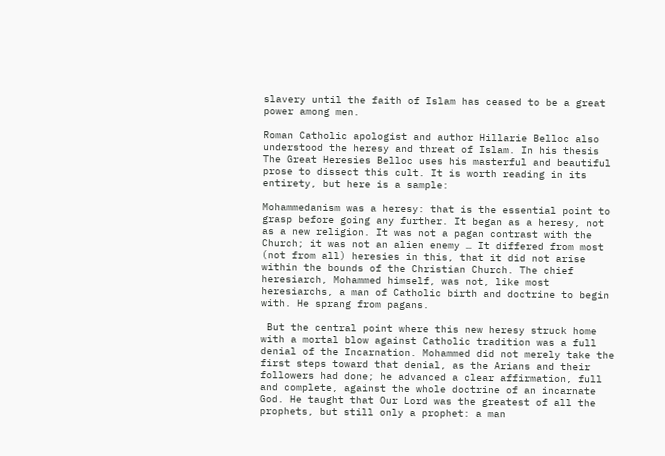slavery until the faith of Islam has ceased to be a great power among men.

Roman Catholic apologist and author Hillarie Belloc also understood the heresy and threat of Islam. In his thesis The Great Heresies Belloc uses his masterful and beautiful prose to dissect this cult. It is worth reading in its entirety, but here is a sample:

Mohammedanism was a heresy: that is the essential point to grasp before going any further. It began as a heresy, not as a new religion. It was not a pagan contrast with the Church; it was not an alien enemy … It differed from most (not from all) heresies in this, that it did not arise within the bounds of the Christian Church. The chief heresiarch, Mohammed himself, was not, like most heresiarchs, a man of Catholic birth and doctrine to begin with. He sprang from pagans.

 But the central point where this new heresy struck home with a mortal blow against Catholic tradition was a full denial of the Incarnation. Mohammed did not merely take the first steps toward that denial, as the Arians and their followers had done; he advanced a clear affirmation, full and complete, against the whole doctrine of an incarnate God. He taught that Our Lord was the greatest of all the prophets, but still only a prophet: a man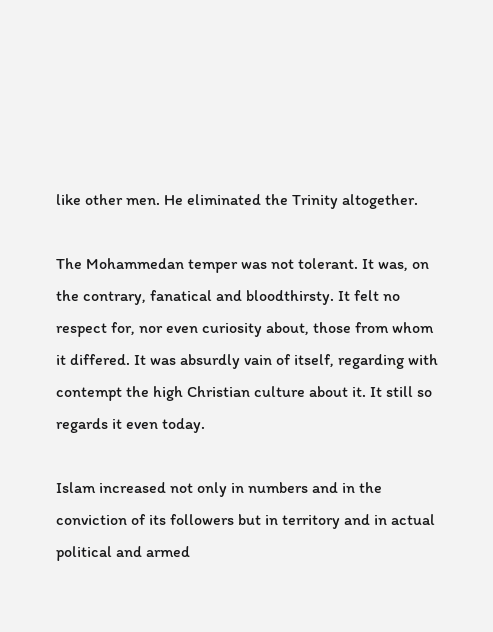like other men. He eliminated the Trinity altogether.

The Mohammedan temper was not tolerant. It was, on the contrary, fanatical and bloodthirsty. It felt no respect for, nor even curiosity about, those from whom it differed. It was absurdly vain of itself, regarding with contempt the high Christian culture about it. It still so regards it even today.

Islam increased not only in numbers and in the conviction of its followers but in territory and in actual political and armed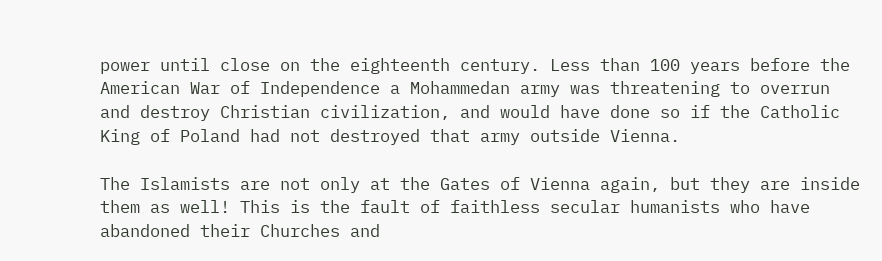power until close on the eighteenth century. Less than 100 years before the American War of Independence a Mohammedan army was threatening to overrun and destroy Christian civilization, and would have done so if the Catholic King of Poland had not destroyed that army outside Vienna.

The Islamists are not only at the Gates of Vienna again, but they are inside them as well! This is the fault of faithless secular humanists who have abandoned their Churches and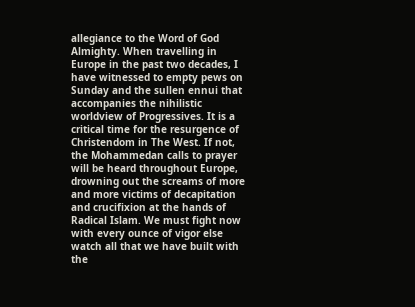allegiance to the Word of God Almighty. When travelling in Europe in the past two decades, I have witnessed to empty pews on Sunday and the sullen ennui that accompanies the nihilistic worldview of Progressives. It is a critical time for the resurgence of Christendom in The West. If not, the Mohammedan calls to prayer will be heard throughout Europe, drowning out the screams of more and more victims of decapitation and crucifixion at the hands of Radical Islam. We must fight now with every ounce of vigor else watch all that we have built with the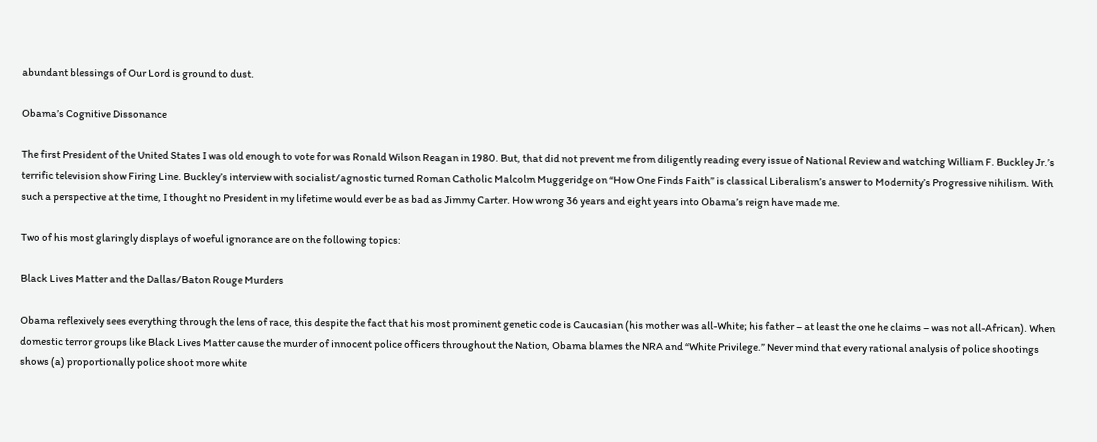abundant blessings of Our Lord is ground to dust.

Obama’s Cognitive Dissonance

The first President of the United States I was old enough to vote for was Ronald Wilson Reagan in 1980. But, that did not prevent me from diligently reading every issue of National Review and watching William F. Buckley Jr.’s terrific television show Firing Line. Buckley’s interview with socialist/agnostic turned Roman Catholic Malcolm Muggeridge on “How One Finds Faith” is classical Liberalism’s answer to Modernity’s Progressive nihilism. With such a perspective at the time, I thought no President in my lifetime would ever be as bad as Jimmy Carter. How wrong 36 years and eight years into Obama’s reign have made me.

Two of his most glaringly displays of woeful ignorance are on the following topics:

Black Lives Matter and the Dallas/Baton Rouge Murders

Obama reflexively sees everything through the lens of race, this despite the fact that his most prominent genetic code is Caucasian (his mother was all-White; his father – at least the one he claims – was not all-African). When domestic terror groups like Black Lives Matter cause the murder of innocent police officers throughout the Nation, Obama blames the NRA and “White Privilege.” Never mind that every rational analysis of police shootings shows (a) proportionally police shoot more white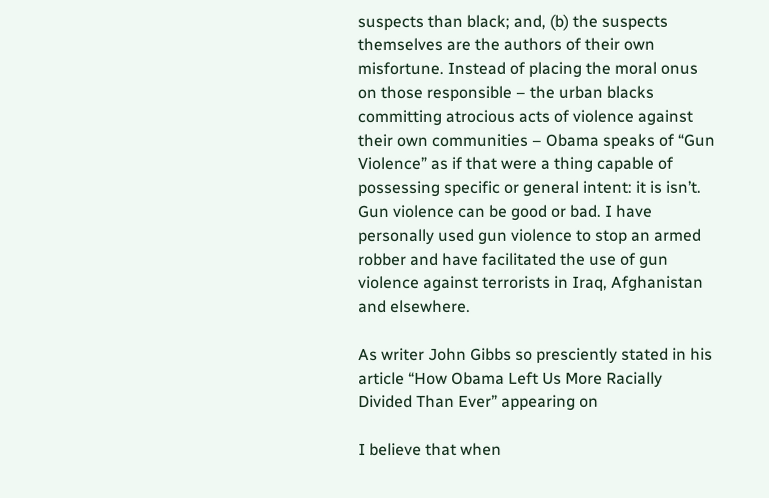suspects than black; and, (b) the suspects themselves are the authors of their own misfortune. Instead of placing the moral onus on those responsible – the urban blacks committing atrocious acts of violence against their own communities – Obama speaks of “Gun Violence” as if that were a thing capable of possessing specific or general intent: it is isn’t. Gun violence can be good or bad. I have personally used gun violence to stop an armed robber and have facilitated the use of gun violence against terrorists in Iraq, Afghanistan and elsewhere.

As writer John Gibbs so presciently stated in his article “How Obama Left Us More Racially Divided Than Ever” appearing on

I believe that when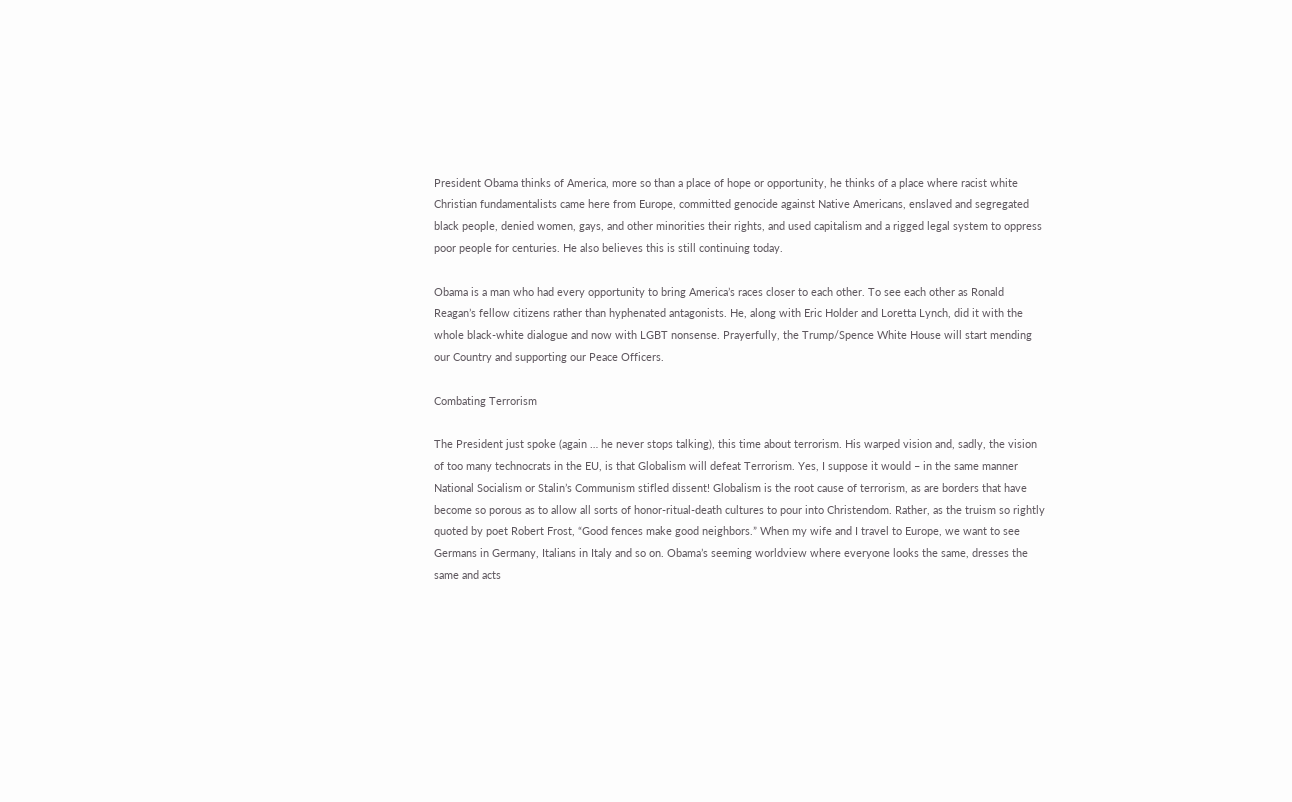President Obama thinks of America, more so than a place of hope or opportunity, he thinks of a place where racist white Christian fundamentalists came here from Europe, committed genocide against Native Americans, enslaved and segregated black people, denied women, gays, and other minorities their rights, and used capitalism and a rigged legal system to oppress poor people for centuries. He also believes this is still continuing today.

Obama is a man who had every opportunity to bring America’s races closer to each other. To see each other as Ronald Reagan’s fellow citizens rather than hyphenated antagonists. He, along with Eric Holder and Loretta Lynch, did it with the whole black-white dialogue and now with LGBT nonsense. Prayerfully, the Trump/Spence White House will start mending our Country and supporting our Peace Officers.

Combating Terrorism

The President just spoke (again … he never stops talking), this time about terrorism. His warped vision and, sadly, the vision of too many technocrats in the EU, is that Globalism will defeat Terrorism. Yes, I suppose it would – in the same manner National Socialism or Stalin’s Communism stifled dissent! Globalism is the root cause of terrorism, as are borders that have become so porous as to allow all sorts of honor-ritual-death cultures to pour into Christendom. Rather, as the truism so rightly quoted by poet Robert Frost, “Good fences make good neighbors.” When my wife and I travel to Europe, we want to see Germans in Germany, Italians in Italy and so on. Obama’s seeming worldview where everyone looks the same, dresses the same and acts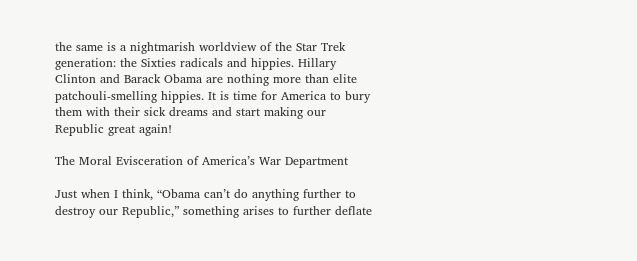the same is a nightmarish worldview of the Star Trek generation: the Sixties radicals and hippies. Hillary Clinton and Barack Obama are nothing more than elite patchouli-smelling hippies. It is time for America to bury them with their sick dreams and start making our Republic great again!

The Moral Evisceration of America’s War Department

Just when I think, “Obama can’t do anything further to destroy our Republic,” something arises to further deflate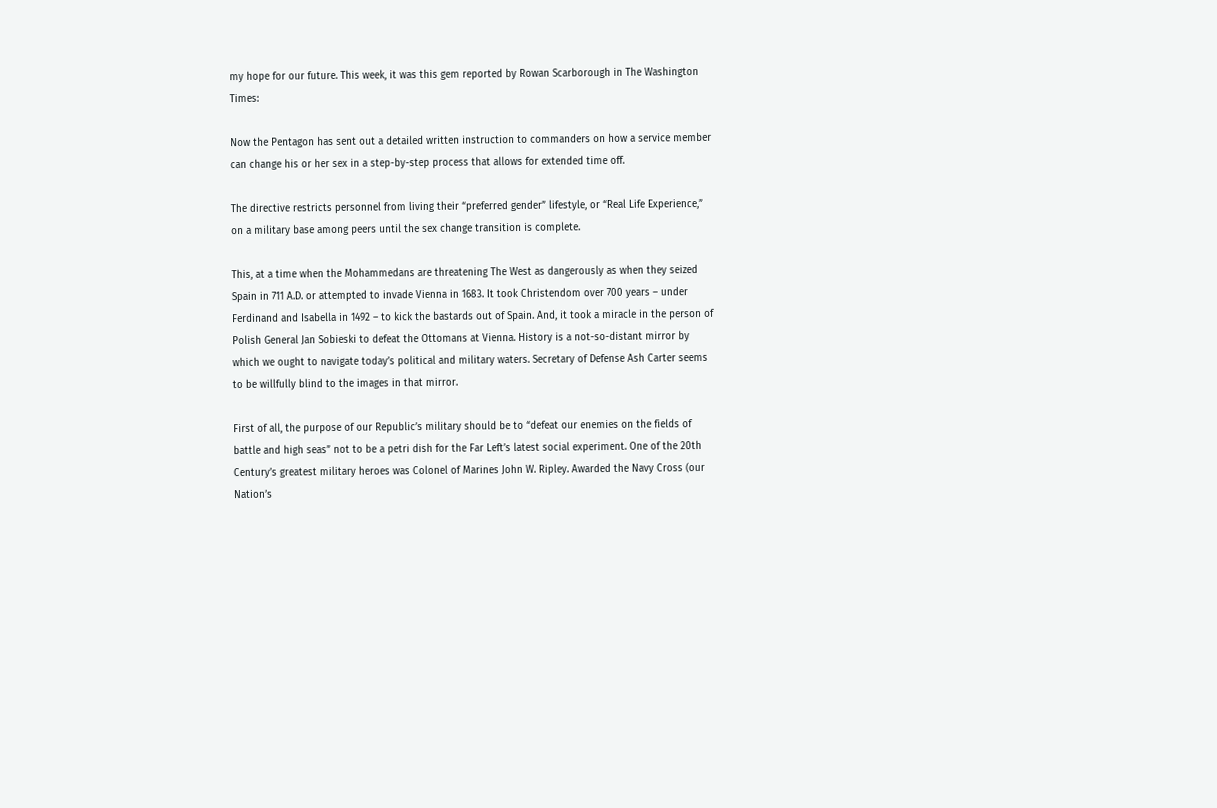my hope for our future. This week, it was this gem reported by Rowan Scarborough in The Washington Times:

Now the Pentagon has sent out a detailed written instruction to commanders on how a service member can change his or her sex in a step-by-step process that allows for extended time off.

The directive restricts personnel from living their “preferred gender” lifestyle, or “Real Life Experience,” on a military base among peers until the sex change transition is complete.

This, at a time when the Mohammedans are threatening The West as dangerously as when they seized Spain in 711 A.D. or attempted to invade Vienna in 1683. It took Christendom over 700 years – under Ferdinand and Isabella in 1492 – to kick the bastards out of Spain. And, it took a miracle in the person of Polish General Jan Sobieski to defeat the Ottomans at Vienna. History is a not-so-distant mirror by which we ought to navigate today’s political and military waters. Secretary of Defense Ash Carter seems to be willfully blind to the images in that mirror.

First of all, the purpose of our Republic’s military should be to “defeat our enemies on the fields of battle and high seas” not to be a petri dish for the Far Left’s latest social experiment. One of the 20th Century’s greatest military heroes was Colonel of Marines John W. Ripley. Awarded the Navy Cross (our Nation’s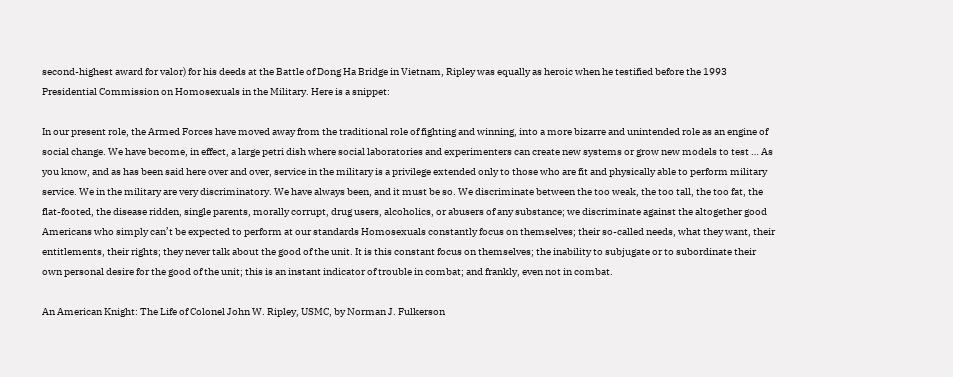second-highest award for valor) for his deeds at the Battle of Dong Ha Bridge in Vietnam, Ripley was equally as heroic when he testified before the 1993 Presidential Commission on Homosexuals in the Military. Here is a snippet:

In our present role, the Armed Forces have moved away from the traditional role of fighting and winning, into a more bizarre and unintended role as an engine of social change. We have become, in effect, a large petri dish where social laboratories and experimenters can create new systems or grow new models to test … As you know, and as has been said here over and over, service in the military is a privilege extended only to those who are fit and physically able to perform military service. We in the military are very discriminatory. We have always been, and it must be so. We discriminate between the too weak, the too tall, the too fat, the flat-footed, the disease ridden, single parents, morally corrupt, drug users, alcoholics, or abusers of any substance; we discriminate against the altogether good Americans who simply can’t be expected to perform at our standards Homosexuals constantly focus on themselves; their so-called needs, what they want, their entitlements, their rights; they never talk about the good of the unit. It is this constant focus on themselves; the inability to subjugate or to subordinate their own personal desire for the good of the unit; this is an instant indicator of trouble in combat; and frankly, even not in combat.

An American Knight: The Life of Colonel John W. Ripley, USMC, by Norman J. Fulkerson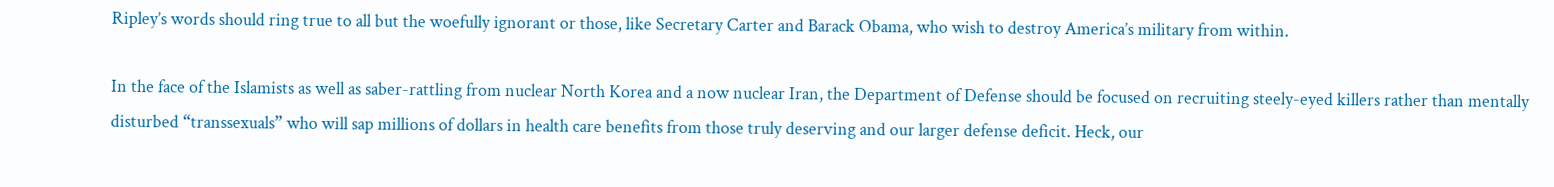Ripley’s words should ring true to all but the woefully ignorant or those, like Secretary Carter and Barack Obama, who wish to destroy America’s military from within.

In the face of the Islamists as well as saber-rattling from nuclear North Korea and a now nuclear Iran, the Department of Defense should be focused on recruiting steely-eyed killers rather than mentally disturbed “transsexuals” who will sap millions of dollars in health care benefits from those truly deserving and our larger defense deficit. Heck, our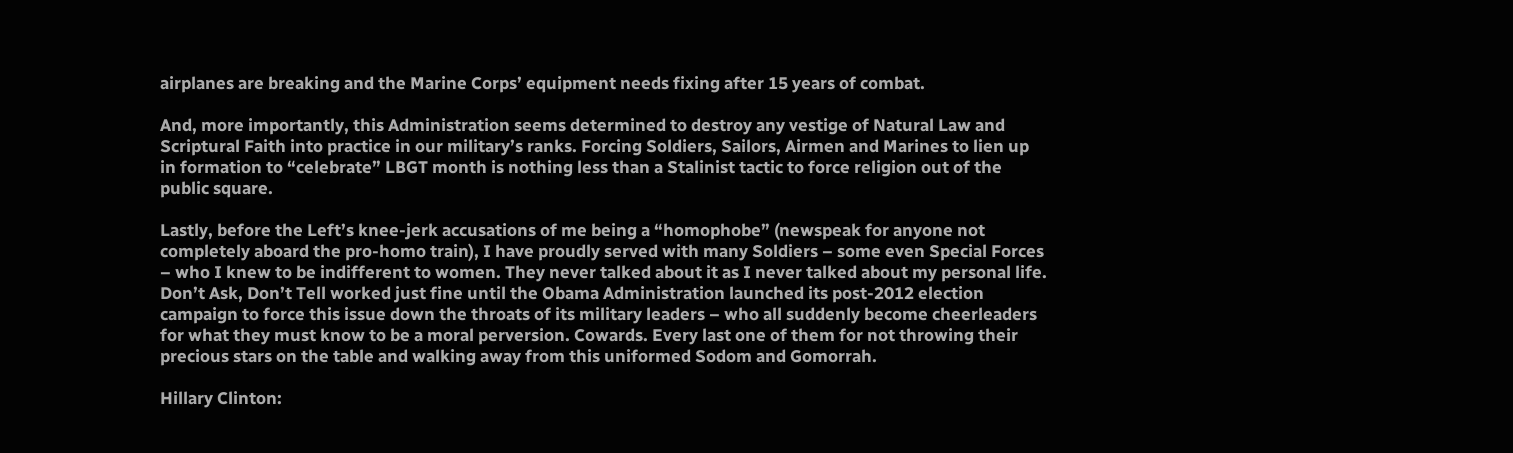airplanes are breaking and the Marine Corps’ equipment needs fixing after 15 years of combat.

And, more importantly, this Administration seems determined to destroy any vestige of Natural Law and Scriptural Faith into practice in our military’s ranks. Forcing Soldiers, Sailors, Airmen and Marines to lien up in formation to “celebrate” LBGT month is nothing less than a Stalinist tactic to force religion out of the public square.

Lastly, before the Left’s knee-jerk accusations of me being a “homophobe” (newspeak for anyone not completely aboard the pro-homo train), I have proudly served with many Soldiers – some even Special Forces – who I knew to be indifferent to women. They never talked about it as I never talked about my personal life. Don’t Ask, Don’t Tell worked just fine until the Obama Administration launched its post-2012 election campaign to force this issue down the throats of its military leaders – who all suddenly become cheerleaders for what they must know to be a moral perversion. Cowards. Every last one of them for not throwing their precious stars on the table and walking away from this uniformed Sodom and Gomorrah.

Hillary Clinton: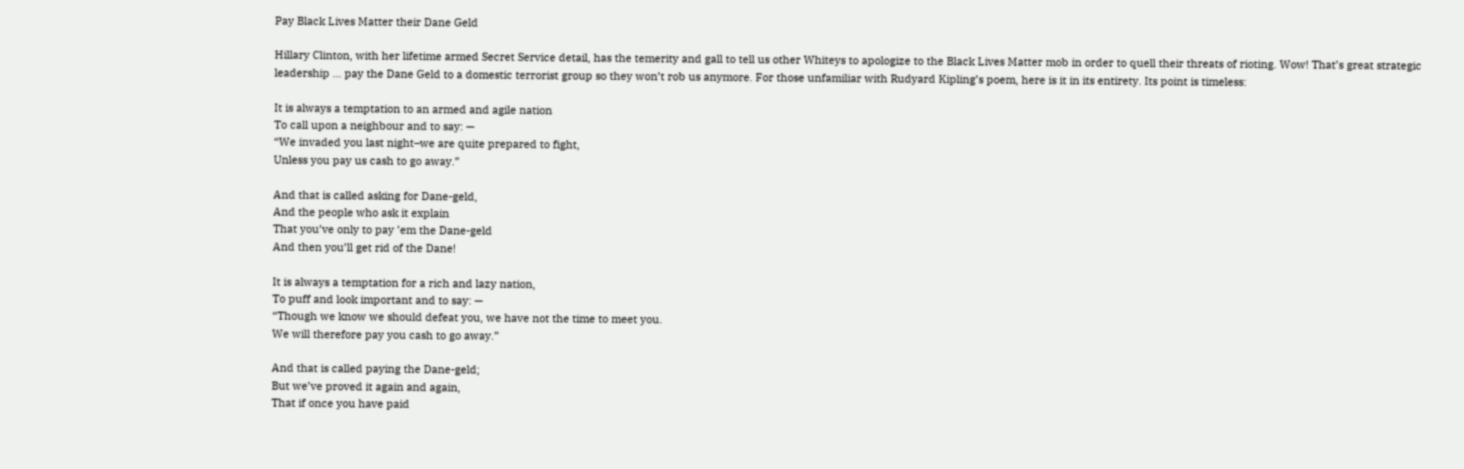Pay Black Lives Matter their Dane Geld

Hillary Clinton, with her lifetime armed Secret Service detail, has the temerity and gall to tell us other Whiteys to apologize to the Black Lives Matter mob in order to quell their threats of rioting. Wow! That’s great strategic leadership … pay the Dane Geld to a domestic terrorist group so they won’t rob us anymore. For those unfamiliar with Rudyard Kipling’s poem, here is it in its entirety. Its point is timeless:

It is always a temptation to an armed and agile nation
To call upon a neighbour and to say: —
“We invaded you last night–we are quite prepared to fight,
Unless you pay us cash to go away.”

And that is called asking for Dane-geld,
And the people who ask it explain
That you’ve only to pay ’em the Dane-geld
And then you’ll get rid of the Dane!

It is always a temptation for a rich and lazy nation,
To puff and look important and to say: —
“Though we know we should defeat you, we have not the time to meet you.
We will therefore pay you cash to go away.”

And that is called paying the Dane-geld;
But we’ve proved it again and again,
That if once you have paid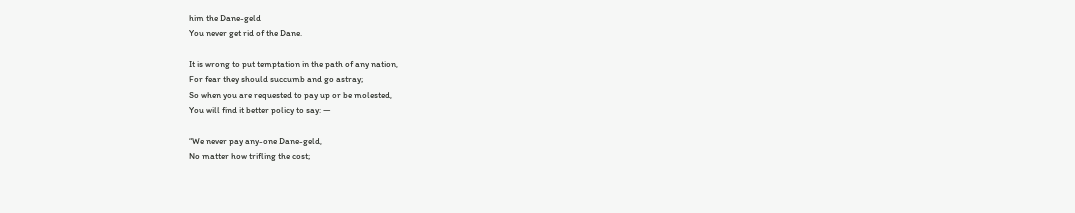him the Dane-geld
You never get rid of the Dane.

It is wrong to put temptation in the path of any nation,
For fear they should succumb and go astray;
So when you are requested to pay up or be molested,
You will find it better policy to say: —

“We never pay any-one Dane-geld,
No matter how trifling the cost;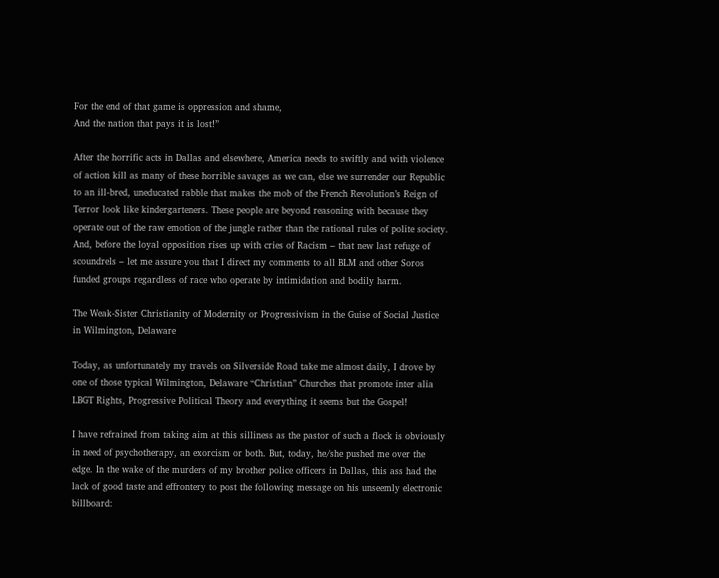For the end of that game is oppression and shame,
And the nation that pays it is lost!”

After the horrific acts in Dallas and elsewhere, America needs to swiftly and with violence of action kill as many of these horrible savages as we can, else we surrender our Republic to an ill-bred, uneducated rabble that makes the mob of the French Revolution’s Reign of Terror look like kindergarteners. These people are beyond reasoning with because they operate out of the raw emotion of the jungle rather than the rational rules of polite society. And, before the loyal opposition rises up with cries of Racism – that new last refuge of scoundrels – let me assure you that I direct my comments to all BLM and other Soros funded groups regardless of race who operate by intimidation and bodily harm.

The Weak-Sister Christianity of Modernity or Progressivism in the Guise of Social Justice in Wilmington, Delaware

Today, as unfortunately my travels on Silverside Road take me almost daily, I drove by one of those typical Wilmington, Delaware “Christian” Churches that promote inter alia LBGT Rights, Progressive Political Theory and everything it seems but the Gospel!

I have refrained from taking aim at this silliness as the pastor of such a flock is obviously in need of psychotherapy, an exorcism or both. But, today, he/she pushed me over the edge. In the wake of the murders of my brother police officers in Dallas, this ass had the lack of good taste and effrontery to post the following message on his unseemly electronic billboard: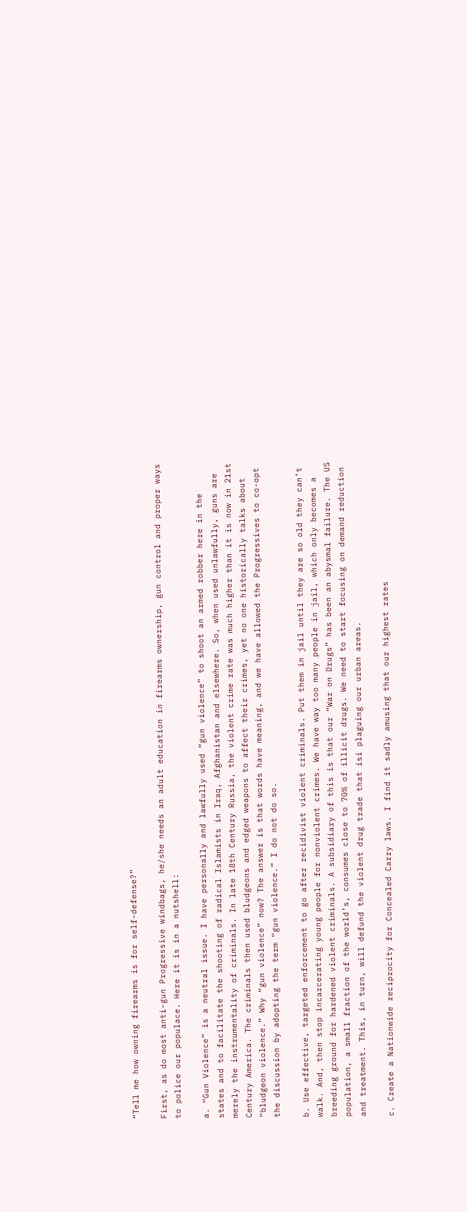“Tell me how owning firearms is for self-defense?”

First, as do most anti-gun Progressive windbags, he/she needs an adult education in firearms ownership, gun control and proper ways to police our populace. Here it is in a nutshell:

a. “Gun Violence” is a neutral issue. I have personally and lawfully used “gun violence” to shoot an armed robber here in the states and to facilitate the shooting of radical Islamists in Iraq, Afghanistan and elsewhere. So, when used unlawfully, guns are merely the instrumentality of criminals. In late 18th Century Russia, the violent crime rate was much higher than it is now in 21st Century America. The criminals then used bludgeons and edged weapons to affect their crimes, yet no one historically talks about “bludgeon violence.” Why “gun violence” now? The answer is that words have meaning, and we have allowed the Progressives to co-opt the discussion by adopting the term “gun violence.” I do not do so.

b. Use effective, targeted enforcement to go after recidivist violent criminals. Put them in jail until they are so old they can’t walk. And, then stop incarcerating young people for nonviolent crimes. We have way too many people in jail, which only becomes a breeding ground for hardened violent criminals. A subsidiary of this is that our “War on Drugs” has been an abysmal failure. The US population, a small fraction of the world’s, consumes close to 70% of illicit drugs. We need to start focusing on demand reduction and treatment. This, in turn, will defund the violent drug trade that isi plaguing our urban areas.

c. Create a Nationwide reciprocity for Concealed Carry laws. I find it sadly amusing that our highest rates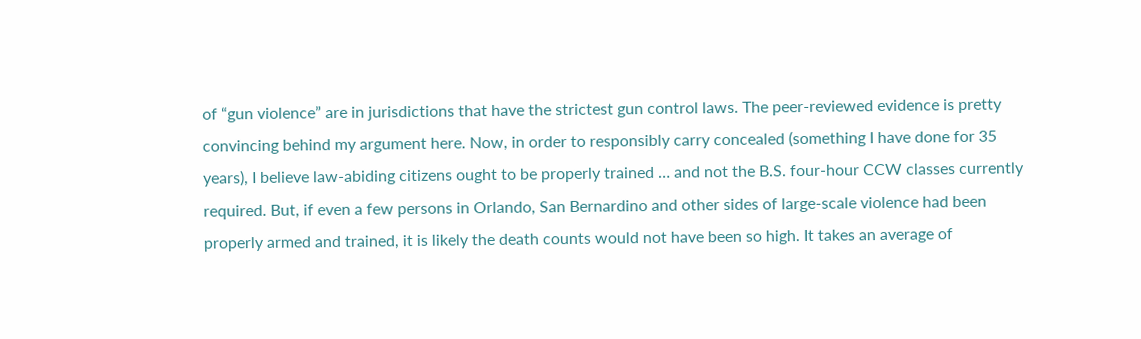of “gun violence” are in jurisdictions that have the strictest gun control laws. The peer-reviewed evidence is pretty convincing behind my argument here. Now, in order to responsibly carry concealed (something I have done for 35 years), I believe law-abiding citizens ought to be properly trained … and not the B.S. four-hour CCW classes currently required. But, if even a few persons in Orlando, San Bernardino and other sides of large-scale violence had been properly armed and trained, it is likely the death counts would not have been so high. It takes an average of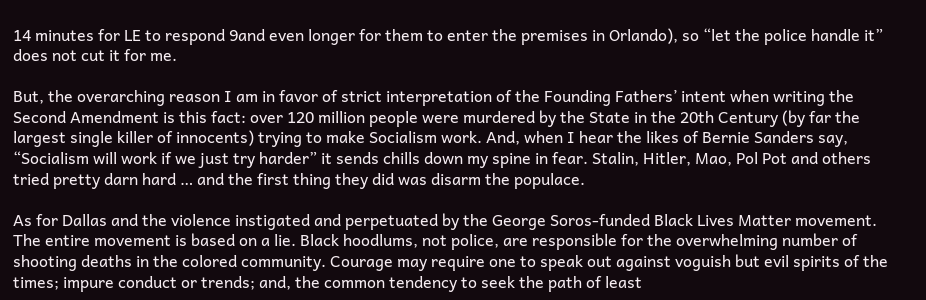14 minutes for LE to respond 9and even longer for them to enter the premises in Orlando), so “let the police handle it” does not cut it for me.

But, the overarching reason I am in favor of strict interpretation of the Founding Fathers’ intent when writing the Second Amendment is this fact: over 120 million people were murdered by the State in the 20th Century (by far the largest single killer of innocents) trying to make Socialism work. And, when I hear the likes of Bernie Sanders say, “Socialism will work if we just try harder” it sends chills down my spine in fear. Stalin, Hitler, Mao, Pol Pot and others tried pretty darn hard … and the first thing they did was disarm the populace.

As for Dallas and the violence instigated and perpetuated by the George Soros-funded Black Lives Matter movement. The entire movement is based on a lie. Black hoodlums, not police, are responsible for the overwhelming number of shooting deaths in the colored community. Courage may require one to speak out against voguish but evil spirits of the times; impure conduct or trends; and, the common tendency to seek the path of least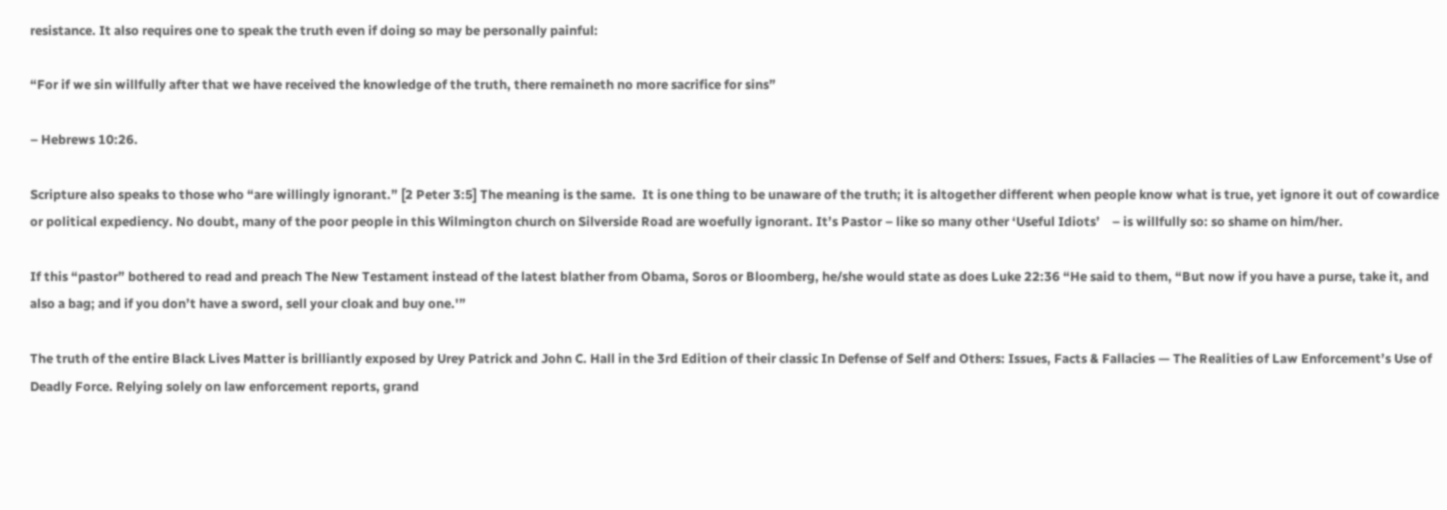resistance. It also requires one to speak the truth even if doing so may be personally painful:

“For if we sin willfully after that we have received the knowledge of the truth, there remaineth no more sacrifice for sins”

– Hebrews 10:26.

Scripture also speaks to those who “are willingly ignorant.” [2 Peter 3:5] The meaning is the same.  It is one thing to be unaware of the truth; it is altogether different when people know what is true, yet ignore it out of cowardice or political expediency. No doubt, many of the poor people in this Wilmington church on Silverside Road are woefully ignorant. It’s Pastor – like so many other ‘Useful Idiots’    – is willfully so: so shame on him/her.

If this “pastor” bothered to read and preach The New Testament instead of the latest blather from Obama, Soros or Bloomberg, he/she would state as does Luke 22:36 “He said to them, “But now if you have a purse, take it, and also a bag; and if you don’t have a sword, sell your cloak and buy one.'”

The truth of the entire Black Lives Matter is brilliantly exposed by Urey Patrick and John C. Hall in the 3rd Edition of their classic In Defense of Self and Others: Issues, Facts & Fallacies — The Realities of Law Enforcement’s Use of Deadly Force. Relying solely on law enforcement reports, grand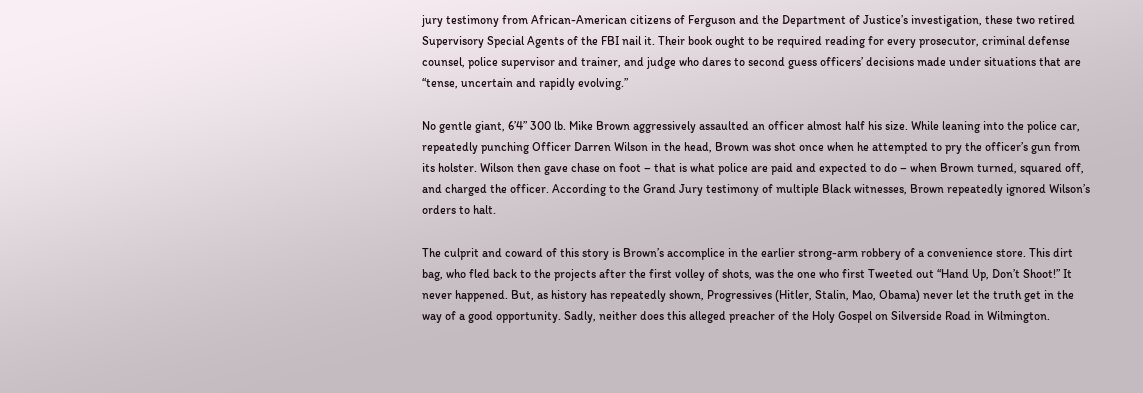jury testimony from African-American citizens of Ferguson and the Department of Justice’s investigation, these two retired Supervisory Special Agents of the FBI nail it. Their book ought to be required reading for every prosecutor, criminal defense counsel, police supervisor and trainer, and judge who dares to second guess officers’ decisions made under situations that are “tense, uncertain and rapidly evolving.”

No gentle giant, 6’4” 300 lb. Mike Brown aggressively assaulted an officer almost half his size. While leaning into the police car, repeatedly punching Officer Darren Wilson in the head, Brown was shot once when he attempted to pry the officer’s gun from its holster. Wilson then gave chase on foot – that is what police are paid and expected to do – when Brown turned, squared off, and charged the officer. According to the Grand Jury testimony of multiple Black witnesses, Brown repeatedly ignored Wilson’s orders to halt.

The culprit and coward of this story is Brown’s accomplice in the earlier strong-arm robbery of a convenience store. This dirt bag, who fled back to the projects after the first volley of shots, was the one who first Tweeted out “Hand Up, Don’t Shoot!” It never happened. But, as history has repeatedly shown, Progressives (Hitler, Stalin, Mao, Obama) never let the truth get in the way of a good opportunity. Sadly, neither does this alleged preacher of the Holy Gospel on Silverside Road in Wilmington.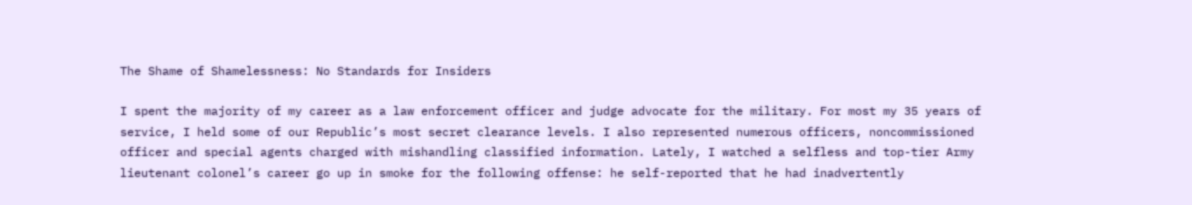The Shame of Shamelessness: No Standards for Insiders

I spent the majority of my career as a law enforcement officer and judge advocate for the military. For most my 35 years of service, I held some of our Republic’s most secret clearance levels. I also represented numerous officers, noncommissioned officer and special agents charged with mishandling classified information. Lately, I watched a selfless and top-tier Army lieutenant colonel’s career go up in smoke for the following offense: he self-reported that he had inadvertently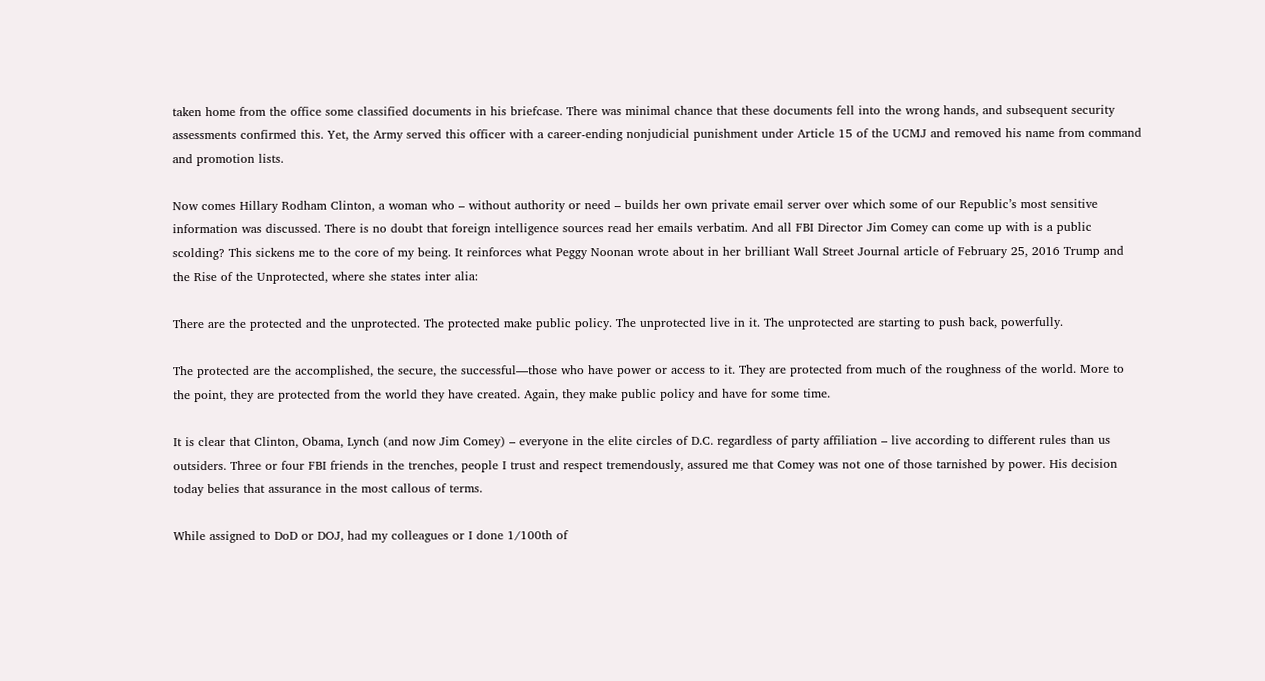taken home from the office some classified documents in his briefcase. There was minimal chance that these documents fell into the wrong hands, and subsequent security assessments confirmed this. Yet, the Army served this officer with a career-ending nonjudicial punishment under Article 15 of the UCMJ and removed his name from command and promotion lists.

Now comes Hillary Rodham Clinton, a woman who – without authority or need – builds her own private email server over which some of our Republic’s most sensitive information was discussed. There is no doubt that foreign intelligence sources read her emails verbatim. And all FBI Director Jim Comey can come up with is a public scolding? This sickens me to the core of my being. It reinforces what Peggy Noonan wrote about in her brilliant Wall Street Journal article of February 25, 2016 Trump and the Rise of the Unprotected, where she states inter alia:

There are the protected and the unprotected. The protected make public policy. The unprotected live in it. The unprotected are starting to push back, powerfully.

The protected are the accomplished, the secure, the successful—those who have power or access to it. They are protected from much of the roughness of the world. More to the point, they are protected from the world they have created. Again, they make public policy and have for some time.

It is clear that Clinton, Obama, Lynch (and now Jim Comey) – everyone in the elite circles of D.C. regardless of party affiliation – live according to different rules than us outsiders. Three or four FBI friends in the trenches, people I trust and respect tremendously, assured me that Comey was not one of those tarnished by power. His decision today belies that assurance in the most callous of terms.

While assigned to DoD or DOJ, had my colleagues or I done 1/100th of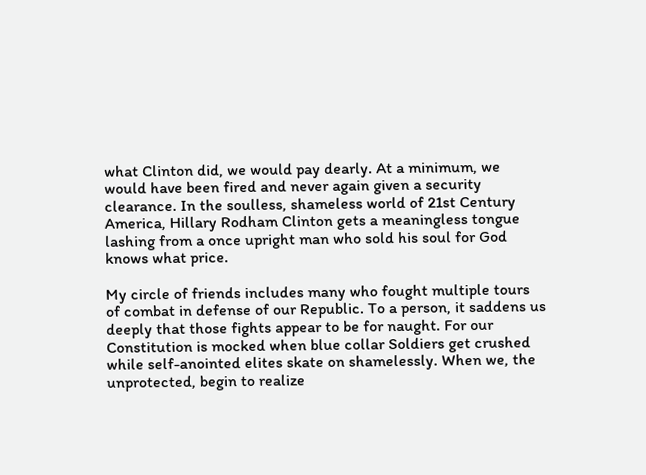what Clinton did, we would pay dearly. At a minimum, we would have been fired and never again given a security clearance. In the soulless, shameless world of 21st Century America, Hillary Rodham Clinton gets a meaningless tongue lashing from a once upright man who sold his soul for God knows what price.

My circle of friends includes many who fought multiple tours of combat in defense of our Republic. To a person, it saddens us deeply that those fights appear to be for naught. For our Constitution is mocked when blue collar Soldiers get crushed while self-anointed elites skate on shamelessly. When we, the unprotected, begin to realize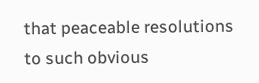that peaceable resolutions to such obvious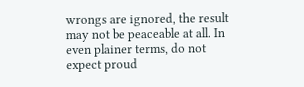wrongs are ignored, the result may not be peaceable at all. In even plainer terms, do not expect proud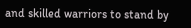and skilled warriors to stand by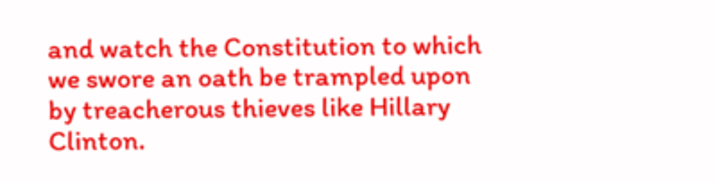and watch the Constitution to which we swore an oath be trampled upon by treacherous thieves like Hillary Clinton.